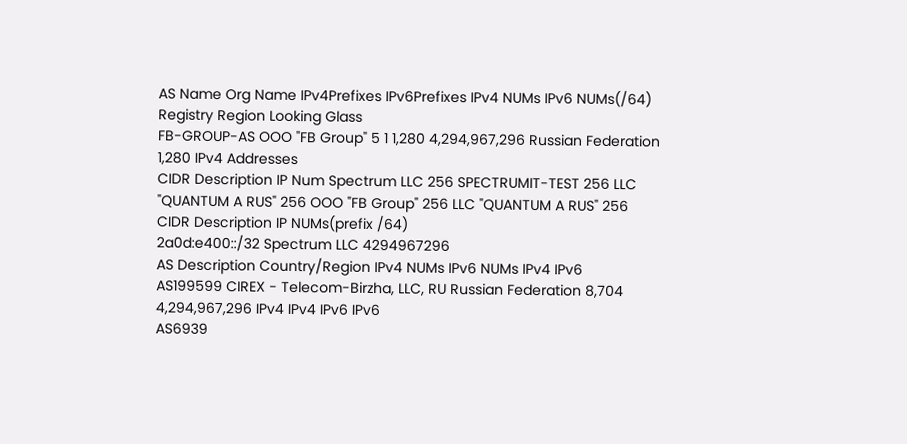AS Name Org Name IPv4Prefixes IPv6Prefixes IPv4 NUMs IPv6 NUMs(/64) Registry Region Looking Glass
FB-GROUP-AS OOO "FB Group" 5 1 1,280 4,294,967,296 Russian Federation
1,280 IPv4 Addresses
CIDR Description IP Num Spectrum LLC 256 SPECTRUMIT-TEST 256 LLC "QUANTUM A RUS" 256 OOO "FB Group" 256 LLC "QUANTUM A RUS" 256
CIDR Description IP NUMs(prefix /64)
2a0d:e400::/32 Spectrum LLC 4294967296
AS Description Country/Region IPv4 NUMs IPv6 NUMs IPv4 IPv6
AS199599 CIREX - Telecom-Birzha, LLC, RU Russian Federation 8,704 4,294,967,296 IPv4 IPv4 IPv6 IPv6
AS6939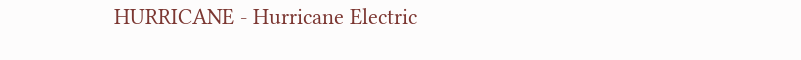HURRICANE - Hurricane Electric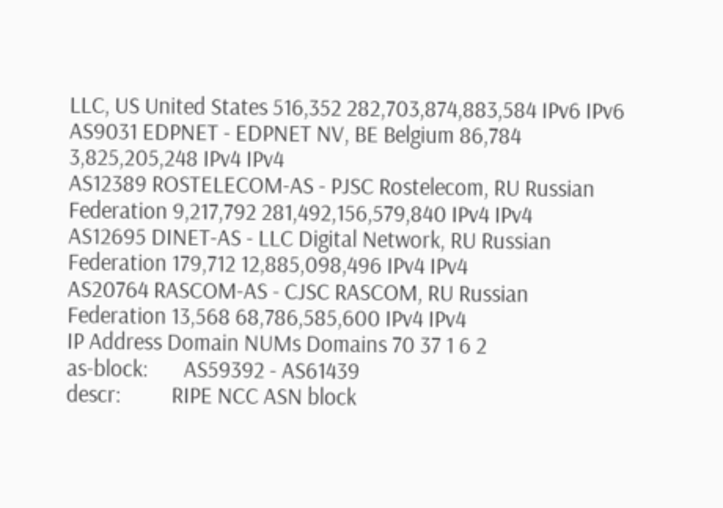LLC, US United States 516,352 282,703,874,883,584 IPv6 IPv6
AS9031 EDPNET - EDPNET NV, BE Belgium 86,784 3,825,205,248 IPv4 IPv4
AS12389 ROSTELECOM-AS - PJSC Rostelecom, RU Russian Federation 9,217,792 281,492,156,579,840 IPv4 IPv4
AS12695 DINET-AS - LLC Digital Network, RU Russian Federation 179,712 12,885,098,496 IPv4 IPv4
AS20764 RASCOM-AS - CJSC RASCOM, RU Russian Federation 13,568 68,786,585,600 IPv4 IPv4
IP Address Domain NUMs Domains 70 37 1 6 2
as-block:       AS59392 - AS61439
descr:          RIPE NCC ASN block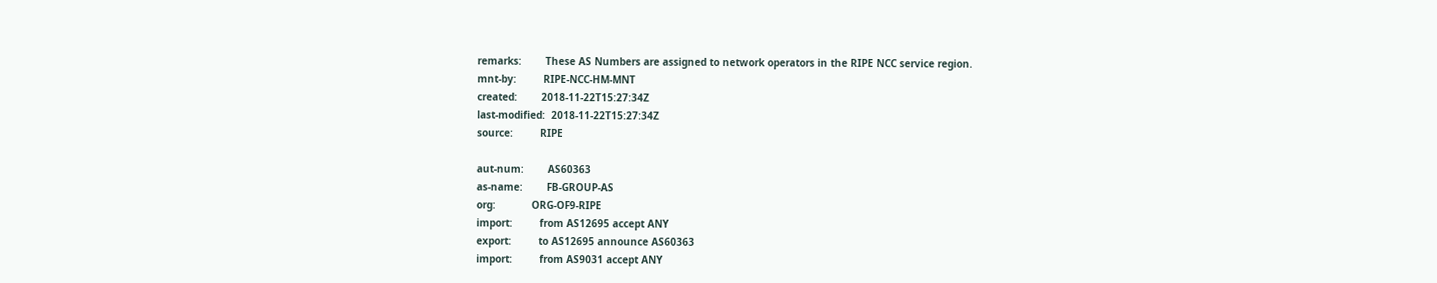remarks:        These AS Numbers are assigned to network operators in the RIPE NCC service region.
mnt-by:         RIPE-NCC-HM-MNT
created:        2018-11-22T15:27:34Z
last-modified:  2018-11-22T15:27:34Z
source:         RIPE

aut-num:        AS60363
as-name:        FB-GROUP-AS
org:            ORG-OF9-RIPE
import:         from AS12695 accept ANY
export:         to AS12695 announce AS60363
import:         from AS9031 accept ANY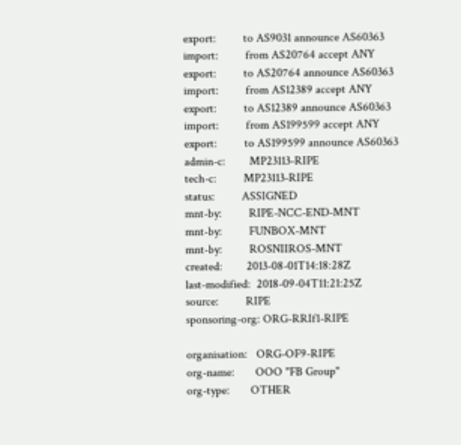export:         to AS9031 announce AS60363
import:         from AS20764 accept ANY
export:         to AS20764 announce AS60363
import:         from AS12389 accept ANY
export:         to AS12389 announce AS60363
import:         from AS199599 accept ANY
export:         to AS199599 announce AS60363
admin-c:        MP23113-RIPE
tech-c:         MP23113-RIPE
status:         ASSIGNED
mnt-by:         RIPE-NCC-END-MNT
mnt-by:         FUNBOX-MNT
mnt-by:         ROSNIIROS-MNT
created:        2013-08-01T14:18:28Z
last-modified:  2018-09-04T11:21:25Z
source:         RIPE
sponsoring-org: ORG-RRIf1-RIPE

organisation:   ORG-OF9-RIPE
org-name:       OOO "FB Group"
org-type:       OTHER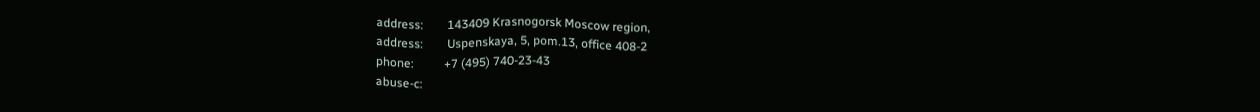address:        143409 Krasnogorsk Moscow region,
address:        Uspenskaya, 5, pom.13, office 408-2
phone:          +7 (495) 740-23-43
abuse-c: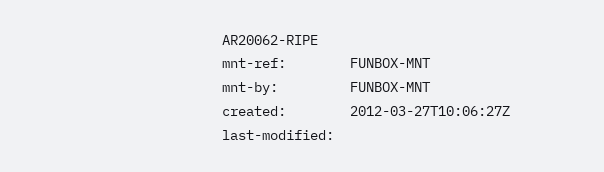AR20062-RIPE
mnt-ref:        FUNBOX-MNT
mnt-by:         FUNBOX-MNT
created:        2012-03-27T10:06:27Z
last-modified: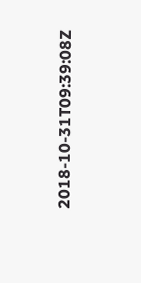2018-10-31T09:39:08Z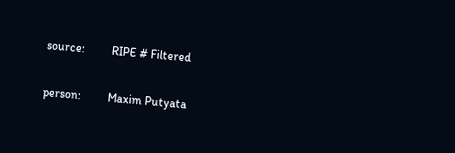source:         RIPE # Filtered

person:         Maxim Putyata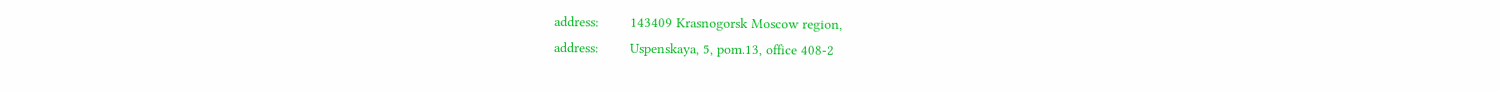address:        143409 Krasnogorsk Moscow region,
address:        Uspenskaya, 5, pom.13, office 408-2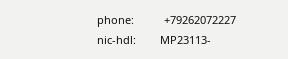phone:          +79262072227
nic-hdl:        MP23113-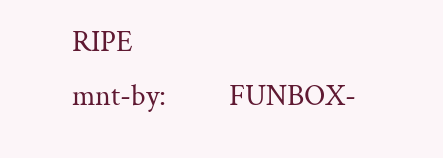RIPE
mnt-by:         FUNBOX-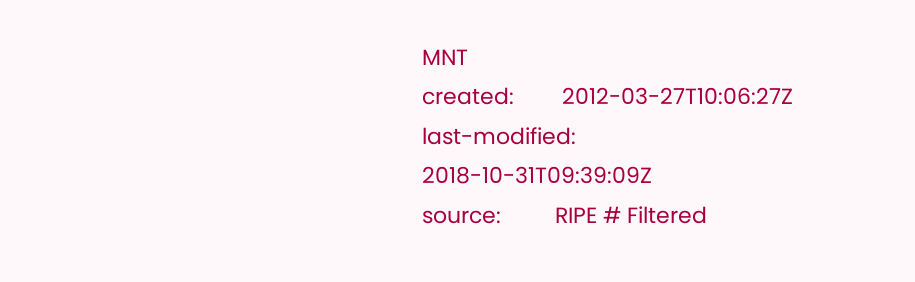MNT
created:        2012-03-27T10:06:27Z
last-modified:  2018-10-31T09:39:09Z
source:         RIPE # Filtered